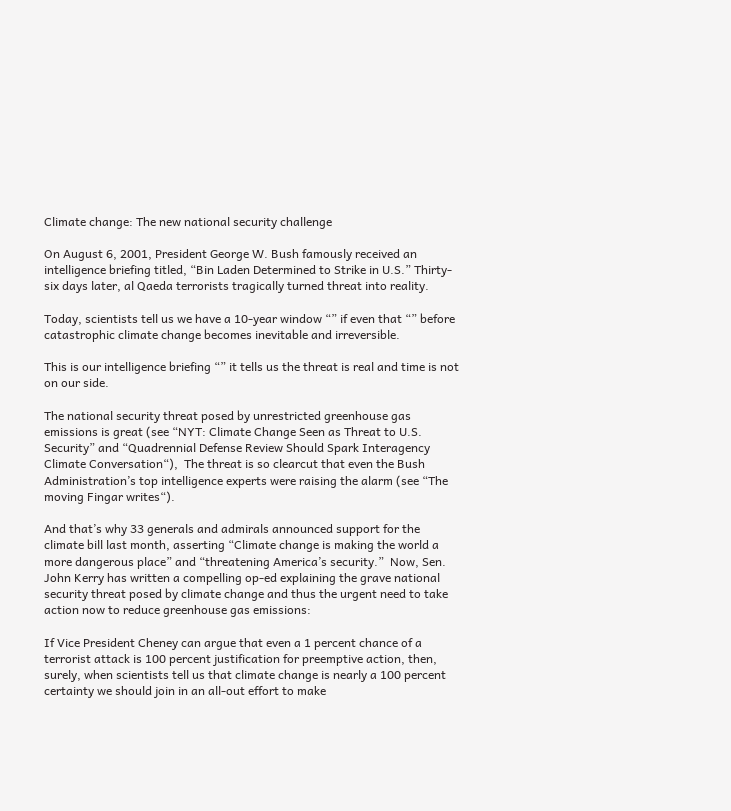Climate change: The new national security challenge

On August 6, 2001, President George W. Bush famously received an intelligence briefing titled, “Bin Laden Determined to Strike in U.S.” Thirty-six days later, al Qaeda terrorists tragically turned threat into reality.

Today, scientists tell us we have a 10-year window “” if even that “” before catastrophic climate change becomes inevitable and irreversible.

This is our intelligence briefing “” it tells us the threat is real and time is not on our side.

The national security threat posed by unrestricted greenhouse gas emissions is great (see “NYT: Climate Change Seen as Threat to U.S. Security” and “Quadrennial Defense Review Should Spark Interagency Climate Conversation“),  The threat is so clearcut that even the Bush Administration’s top intelligence experts were raising the alarm (see “The moving Fingar writes“).

And that’s why 33 generals and admirals announced support for the climate bill last month, asserting “Climate change is making the world a more dangerous place” and “threatening America’s security.”  Now, Sen. John Kerry has written a compelling op-ed explaining the grave national security threat posed by climate change and thus the urgent need to take action now to reduce greenhouse gas emissions:

If Vice President Cheney can argue that even a 1 percent chance of a terrorist attack is 100 percent justification for preemptive action, then, surely, when scientists tell us that climate change is nearly a 100 percent certainty we should join in an all-out effort to make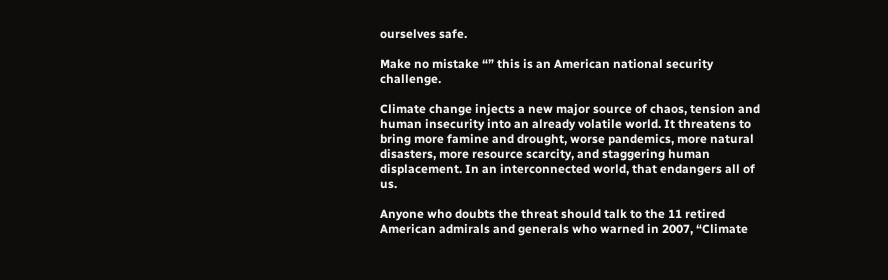ourselves safe.

Make no mistake “” this is an American national security challenge.

Climate change injects a new major source of chaos, tension and human insecurity into an already volatile world. It threatens to bring more famine and drought, worse pandemics, more natural disasters, more resource scarcity, and staggering human displacement. In an interconnected world, that endangers all of us.

Anyone who doubts the threat should talk to the 11 retired American admirals and generals who warned in 2007, “Climate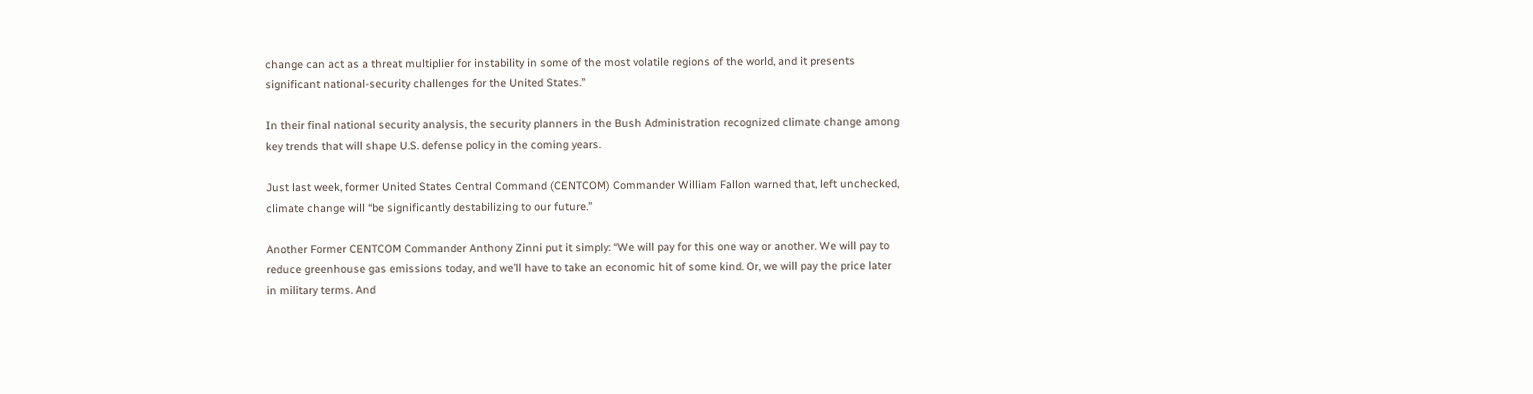change can act as a threat multiplier for instability in some of the most volatile regions of the world, and it presents significant national-security challenges for the United States.”

In their final national security analysis, the security planners in the Bush Administration recognized climate change among key trends that will shape U.S. defense policy in the coming years.

Just last week, former United States Central Command (CENTCOM) Commander William Fallon warned that, left unchecked, climate change will “be significantly destabilizing to our future.”

Another Former CENTCOM Commander Anthony Zinni put it simply: “We will pay for this one way or another. We will pay to reduce greenhouse gas emissions today, and we’ll have to take an economic hit of some kind. Or, we will pay the price later in military terms. And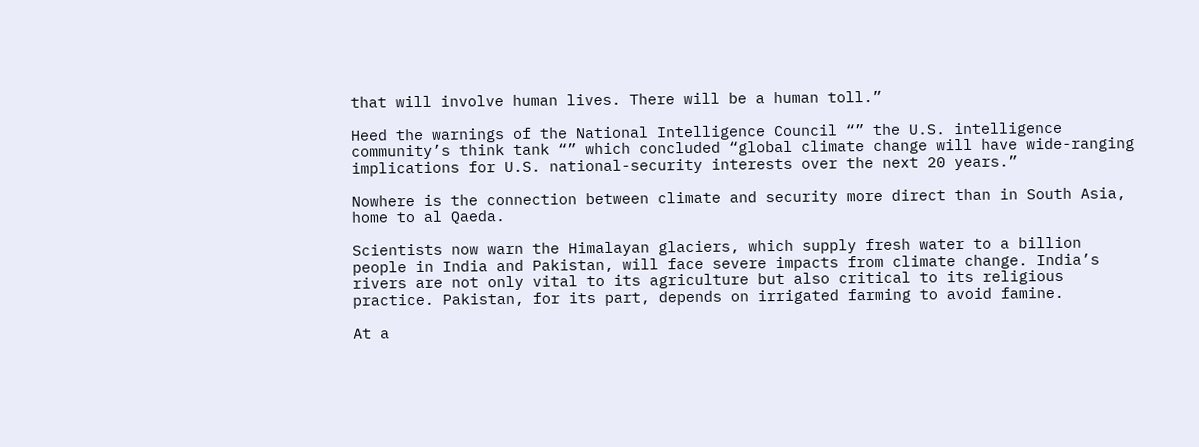that will involve human lives. There will be a human toll.”

Heed the warnings of the National Intelligence Council “” the U.S. intelligence community’s think tank “” which concluded “global climate change will have wide-ranging implications for U.S. national-security interests over the next 20 years.”

Nowhere is the connection between climate and security more direct than in South Asia, home to al Qaeda.

Scientists now warn the Himalayan glaciers, which supply fresh water to a billion people in India and Pakistan, will face severe impacts from climate change. India’s rivers are not only vital to its agriculture but also critical to its religious practice. Pakistan, for its part, depends on irrigated farming to avoid famine.

At a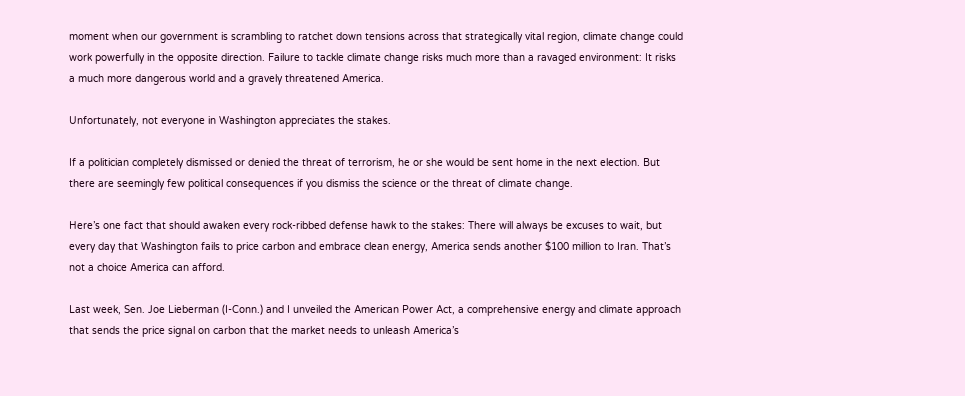moment when our government is scrambling to ratchet down tensions across that strategically vital region, climate change could work powerfully in the opposite direction. Failure to tackle climate change risks much more than a ravaged environment: It risks a much more dangerous world and a gravely threatened America.

Unfortunately, not everyone in Washington appreciates the stakes.

If a politician completely dismissed or denied the threat of terrorism, he or she would be sent home in the next election. But there are seemingly few political consequences if you dismiss the science or the threat of climate change.

Here’s one fact that should awaken every rock-ribbed defense hawk to the stakes: There will always be excuses to wait, but every day that Washington fails to price carbon and embrace clean energy, America sends another $100 million to Iran. That’s not a choice America can afford.

Last week, Sen. Joe Lieberman (I-Conn.) and I unveiled the American Power Act, a comprehensive energy and climate approach that sends the price signal on carbon that the market needs to unleash America’s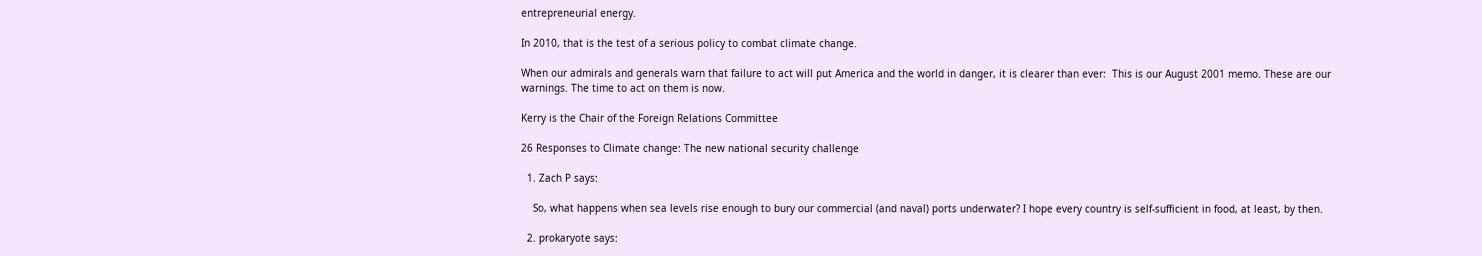entrepreneurial energy.

In 2010, that is the test of a serious policy to combat climate change.

When our admirals and generals warn that failure to act will put America and the world in danger, it is clearer than ever:  This is our August 2001 memo. These are our warnings. The time to act on them is now.

Kerry is the Chair of the Foreign Relations Committee

26 Responses to Climate change: The new national security challenge

  1. Zach P says:

    So, what happens when sea levels rise enough to bury our commercial (and naval) ports underwater? I hope every country is self-sufficient in food, at least, by then.

  2. prokaryote says: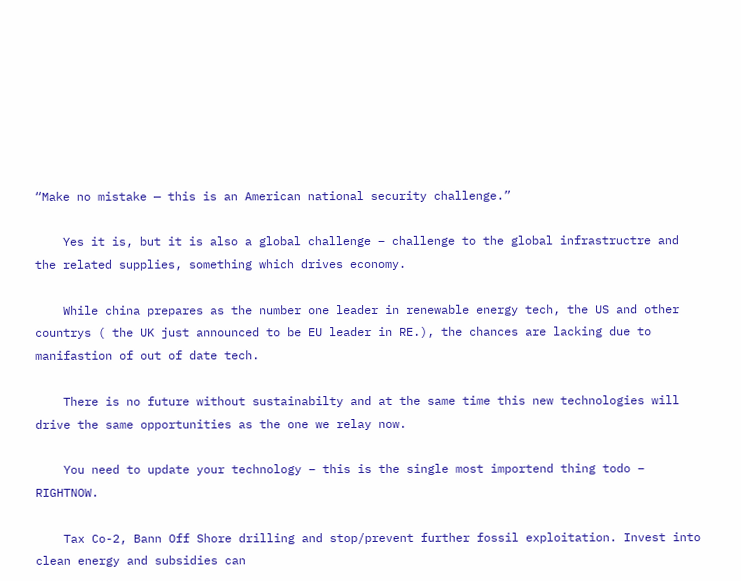“Make no mistake — this is an American national security challenge.”

    Yes it is, but it is also a global challenge – challenge to the global infrastructre and the related supplies, something which drives economy.

    While china prepares as the number one leader in renewable energy tech, the US and other countrys ( the UK just announced to be EU leader in RE.), the chances are lacking due to manifastion of out of date tech.

    There is no future without sustainabilty and at the same time this new technologies will drive the same opportunities as the one we relay now.

    You need to update your technology – this is the single most importend thing todo – RIGHTNOW.

    Tax Co-2, Bann Off Shore drilling and stop/prevent further fossil exploitation. Invest into clean energy and subsidies can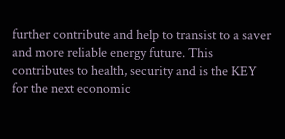further contribute and help to transist to a saver and more reliable energy future. This contributes to health, security and is the KEY for the next economic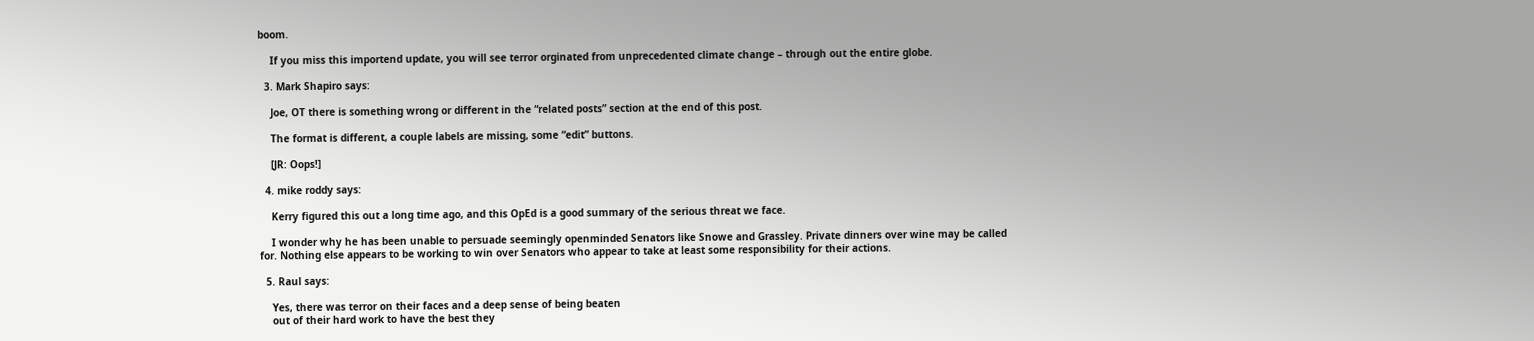boom.

    If you miss this importend update, you will see terror orginated from unprecedented climate change – through out the entire globe.

  3. Mark Shapiro says:

    Joe, OT there is something wrong or different in the “related posts” section at the end of this post.

    The format is different, a couple labels are missing, some “edit” buttons.

    [JR: Oops!]

  4. mike roddy says:

    Kerry figured this out a long time ago, and this OpEd is a good summary of the serious threat we face.

    I wonder why he has been unable to persuade seemingly openminded Senators like Snowe and Grassley. Private dinners over wine may be called for. Nothing else appears to be working to win over Senators who appear to take at least some responsibility for their actions.

  5. Raul says:

    Yes, there was terror on their faces and a deep sense of being beaten
    out of their hard work to have the best they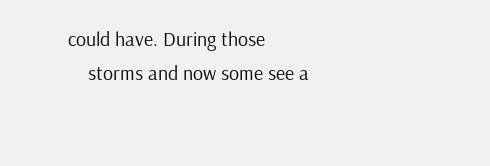could have. During those
    storms and now some see a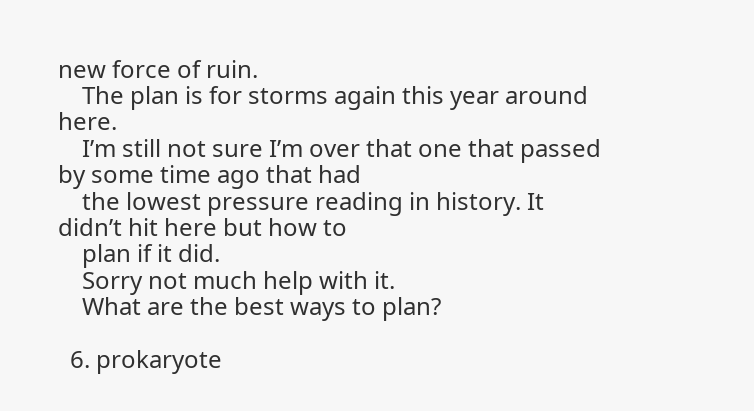new force of ruin.
    The plan is for storms again this year around here.
    I’m still not sure I’m over that one that passed by some time ago that had
    the lowest pressure reading in history. It didn’t hit here but how to
    plan if it did.
    Sorry not much help with it.
    What are the best ways to plan?

  6. prokaryote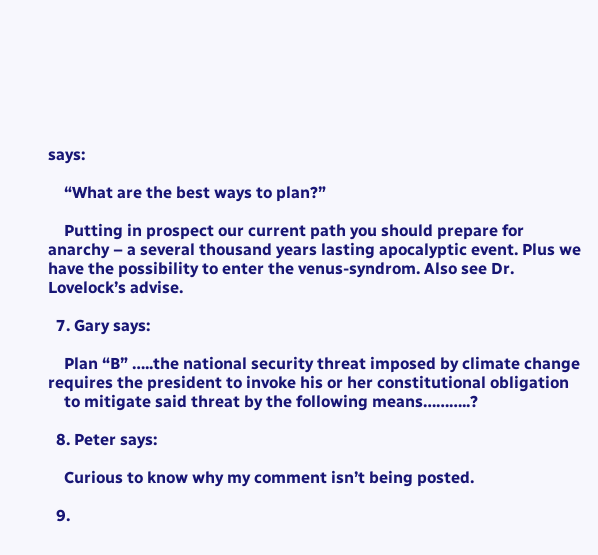says:

    “What are the best ways to plan?”

    Putting in prospect our current path you should prepare for anarchy – a several thousand years lasting apocalyptic event. Plus we have the possibility to enter the venus-syndrom. Also see Dr. Lovelock’s advise.

  7. Gary says:

    Plan “B” …..the national security threat imposed by climate change requires the president to invoke his or her constitutional obligation
    to mitigate said threat by the following means………..?

  8. Peter says:

    Curious to know why my comment isn’t being posted.

  9.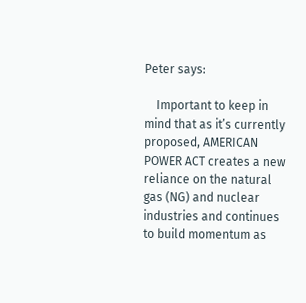Peter says:

    Important to keep in mind that as it’s currently proposed, AMERICAN POWER ACT creates a new reliance on the natural gas (NG) and nuclear industries and continues to build momentum as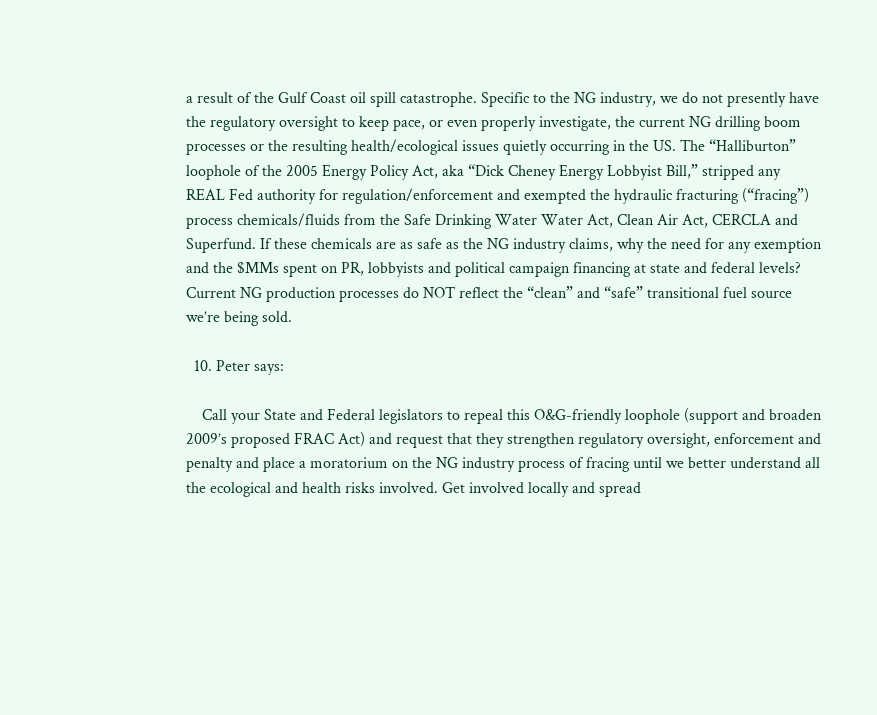a result of the Gulf Coast oil spill catastrophe. Specific to the NG industry, we do not presently have the regulatory oversight to keep pace, or even properly investigate, the current NG drilling boom processes or the resulting health/ecological issues quietly occurring in the US. The “Halliburton” loophole of the 2005 Energy Policy Act, aka “Dick Cheney Energy Lobbyist Bill,” stripped any REAL Fed authority for regulation/enforcement and exempted the hydraulic fracturing (“fracing”) process chemicals/fluids from the Safe Drinking Water Water Act, Clean Air Act, CERCLA and Superfund. If these chemicals are as safe as the NG industry claims, why the need for any exemption and the $MMs spent on PR, lobbyists and political campaign financing at state and federal levels? Current NG production processes do NOT reflect the “clean” and “safe” transitional fuel source we’re being sold.

  10. Peter says:

    Call your State and Federal legislators to repeal this O&G-friendly loophole (support and broaden 2009’s proposed FRAC Act) and request that they strengthen regulatory oversight, enforcement and penalty and place a moratorium on the NG industry process of fracing until we better understand all the ecological and health risks involved. Get involved locally and spread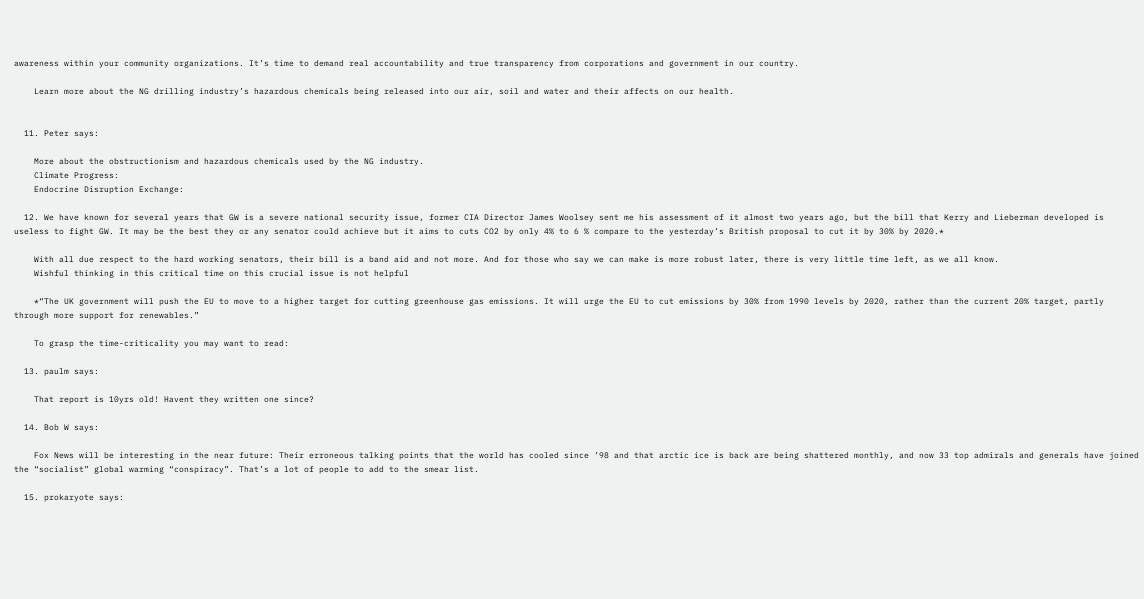awareness within your community organizations. It’s time to demand real accountability and true transparency from corporations and government in our country.

    Learn more about the NG drilling industry’s hazardous chemicals being released into our air, soil and water and their affects on our health.


  11. Peter says:

    More about the obstructionism and hazardous chemicals used by the NG industry.
    Climate Progress:
    Endocrine Disruption Exchange:

  12. We have known for several years that GW is a severe national security issue, former CIA Director James Woolsey sent me his assessment of it almost two years ago, but the bill that Kerry and Lieberman developed is useless to fight GW. It may be the best they or any senator could achieve but it aims to cuts CO2 by only 4% to 6 % compare to the yesterday’s British proposal to cut it by 30% by 2020.*

    With all due respect to the hard working senators, their bill is a band aid and not more. And for those who say we can make is more robust later, there is very little time left, as we all know.
    Wishful thinking in this critical time on this crucial issue is not helpful

    *“The UK government will push the EU to move to a higher target for cutting greenhouse gas emissions. It will urge the EU to cut emissions by 30% from 1990 levels by 2020, rather than the current 20% target, partly through more support for renewables.”

    To grasp the time-criticality you may want to read:

  13. paulm says:

    That report is 10yrs old! Havent they written one since?

  14. Bob W says:

    Fox News will be interesting in the near future: Their erroneous talking points that the world has cooled since ’98 and that arctic ice is back are being shattered monthly, and now 33 top admirals and generals have joined the “socialist” global warming “conspiracy”. That’s a lot of people to add to the smear list.

  15. prokaryote says: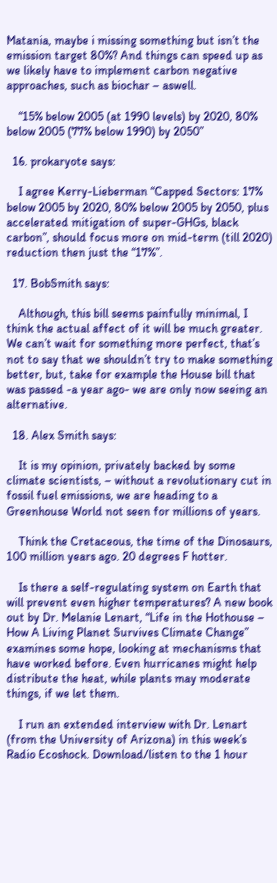Matania, maybe i missing something but isn’t the emission target 80%? And things can speed up as we likely have to implement carbon negative approaches, such as biochar – aswell.

    “15% below 2005 (at 1990 levels) by 2020, 80% below 2005 (77% below 1990) by 2050”

  16. prokaryote says:

    I agree Kerry-Lieberman “Capped Sectors: 17% below 2005 by 2020, 80% below 2005 by 2050, plus accelerated mitigation of super-GHGs, black carbon”, should focus more on mid-term (till 2020) reduction then just the “17%”.

  17. BobSmith says:

    Although, this bill seems painfully minimal, I think the actual affect of it will be much greater. We can’t wait for something more perfect, that’s not to say that we shouldn’t try to make something better, but, take for example the House bill that was passed -a year ago- we are only now seeing an alternative.

  18. Alex Smith says:

    It is my opinion, privately backed by some climate scientists, – without a revolutionary cut in fossil fuel emissions, we are heading to a Greenhouse World not seen for millions of years.

    Think the Cretaceous, the time of the Dinosaurs, 100 million years ago. 20 degrees F hotter.

    Is there a self-regulating system on Earth that will prevent even higher temperatures? A new book out by Dr. Melanie Lenart, “Life in the Hothouse – How A Living Planet Survives Climate Change” examines some hope, looking at mechanisms that have worked before. Even hurricanes might help distribute the heat, while plants may moderate things, if we let them.

    I run an extended interview with Dr. Lenart (from the University of Arizona) in this week’s Radio Ecoshock. Download/listen to the 1 hour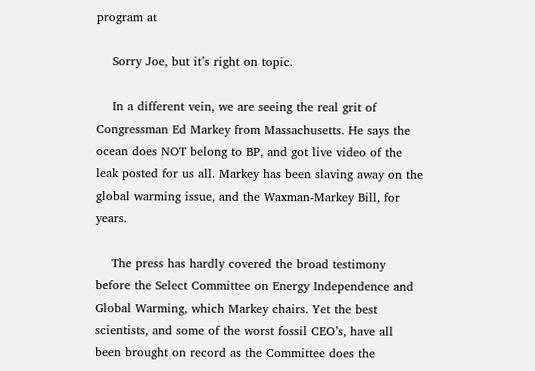program at

    Sorry Joe, but it’s right on topic.

    In a different vein, we are seeing the real grit of Congressman Ed Markey from Massachusetts. He says the ocean does NOT belong to BP, and got live video of the leak posted for us all. Markey has been slaving away on the global warming issue, and the Waxman-Markey Bill, for years.

    The press has hardly covered the broad testimony before the Select Committee on Energy Independence and Global Warming, which Markey chairs. Yet the best scientists, and some of the worst fossil CEO’s, have all been brought on record as the Committee does the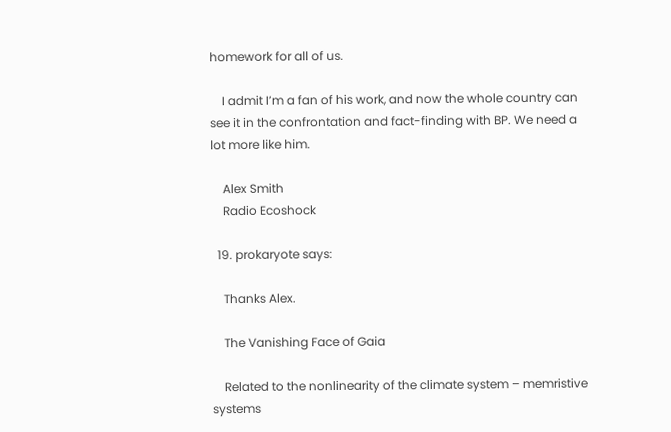homework for all of us.

    I admit I’m a fan of his work, and now the whole country can see it in the confrontation and fact-finding with BP. We need a lot more like him.

    Alex Smith
    Radio Ecoshock

  19. prokaryote says:

    Thanks Alex.

    The Vanishing Face of Gaia

    Related to the nonlinearity of the climate system – memristive systems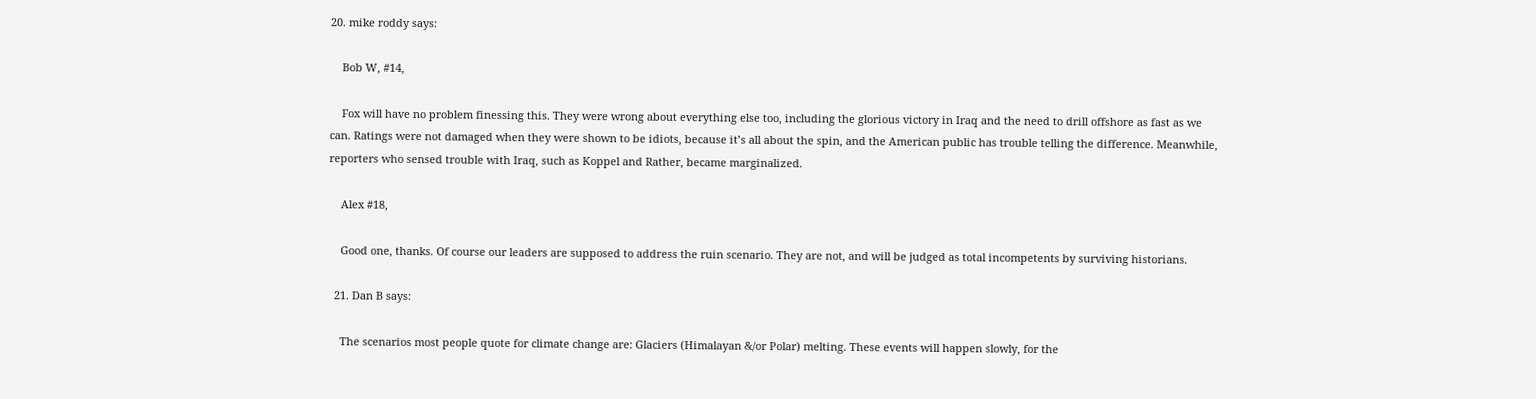20. mike roddy says:

    Bob W, #14,

    Fox will have no problem finessing this. They were wrong about everything else too, including the glorious victory in Iraq and the need to drill offshore as fast as we can. Ratings were not damaged when they were shown to be idiots, because it’s all about the spin, and the American public has trouble telling the difference. Meanwhile, reporters who sensed trouble with Iraq, such as Koppel and Rather, became marginalized.

    Alex #18,

    Good one, thanks. Of course our leaders are supposed to address the ruin scenario. They are not, and will be judged as total incompetents by surviving historians.

  21. Dan B says:

    The scenarios most people quote for climate change are: Glaciers (Himalayan &/or Polar) melting. These events will happen slowly, for the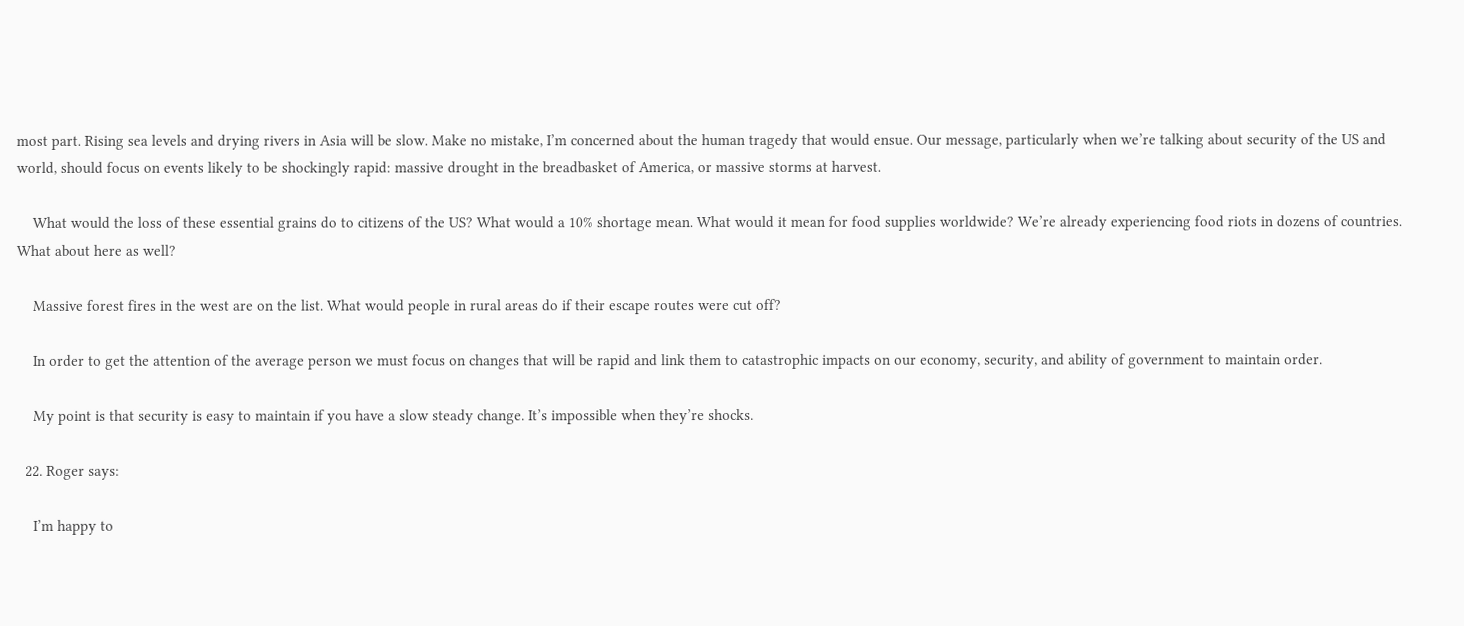most part. Rising sea levels and drying rivers in Asia will be slow. Make no mistake, I’m concerned about the human tragedy that would ensue. Our message, particularly when we’re talking about security of the US and world, should focus on events likely to be shockingly rapid: massive drought in the breadbasket of America, or massive storms at harvest.

    What would the loss of these essential grains do to citizens of the US? What would a 10% shortage mean. What would it mean for food supplies worldwide? We’re already experiencing food riots in dozens of countries. What about here as well?

    Massive forest fires in the west are on the list. What would people in rural areas do if their escape routes were cut off?

    In order to get the attention of the average person we must focus on changes that will be rapid and link them to catastrophic impacts on our economy, security, and ability of government to maintain order.

    My point is that security is easy to maintain if you have a slow steady change. It’s impossible when they’re shocks.

  22. Roger says:

    I’m happy to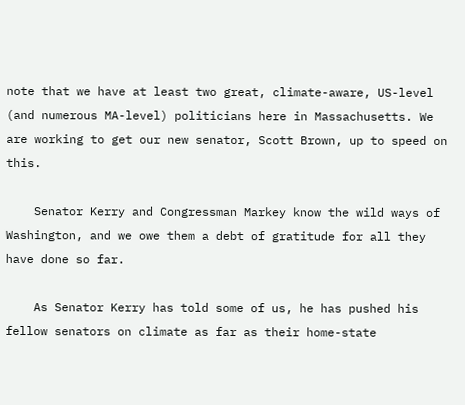note that we have at least two great, climate-aware, US-level (and numerous MA-level) politicians here in Massachusetts. We are working to get our new senator, Scott Brown, up to speed on this.

    Senator Kerry and Congressman Markey know the wild ways of Washington, and we owe them a debt of gratitude for all they have done so far.

    As Senator Kerry has told some of us, he has pushed his fellow senators on climate as far as their home-state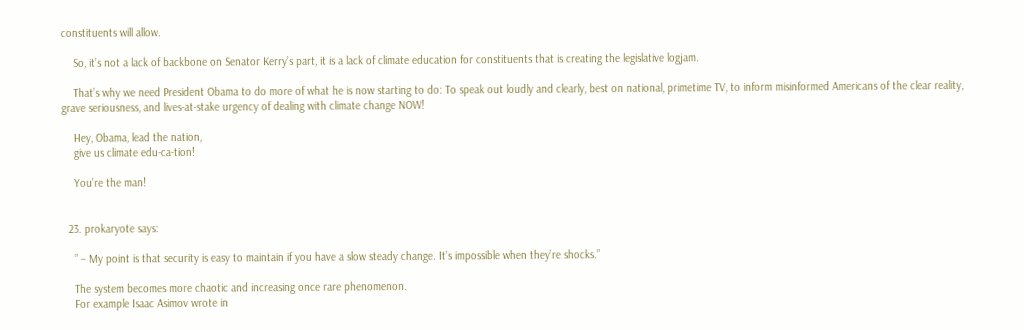constituents will allow.

    So, it’s not a lack of backbone on Senator Kerry’s part, it is a lack of climate education for constituents that is creating the legislative logjam.

    That’s why we need President Obama to do more of what he is now starting to do: To speak out loudly and clearly, best on national, primetime TV, to inform misinformed Americans of the clear reality, grave seriousness, and lives-at-stake urgency of dealing with climate change NOW!

    Hey, Obama, lead the nation,
    give us climate edu-ca-tion!

    You’re the man!


  23. prokaryote says:

    ” – My point is that security is easy to maintain if you have a slow steady change. It’s impossible when they’re shocks.”

    The system becomes more chaotic and increasing once rare phenomenon.
    For example Isaac Asimov wrote in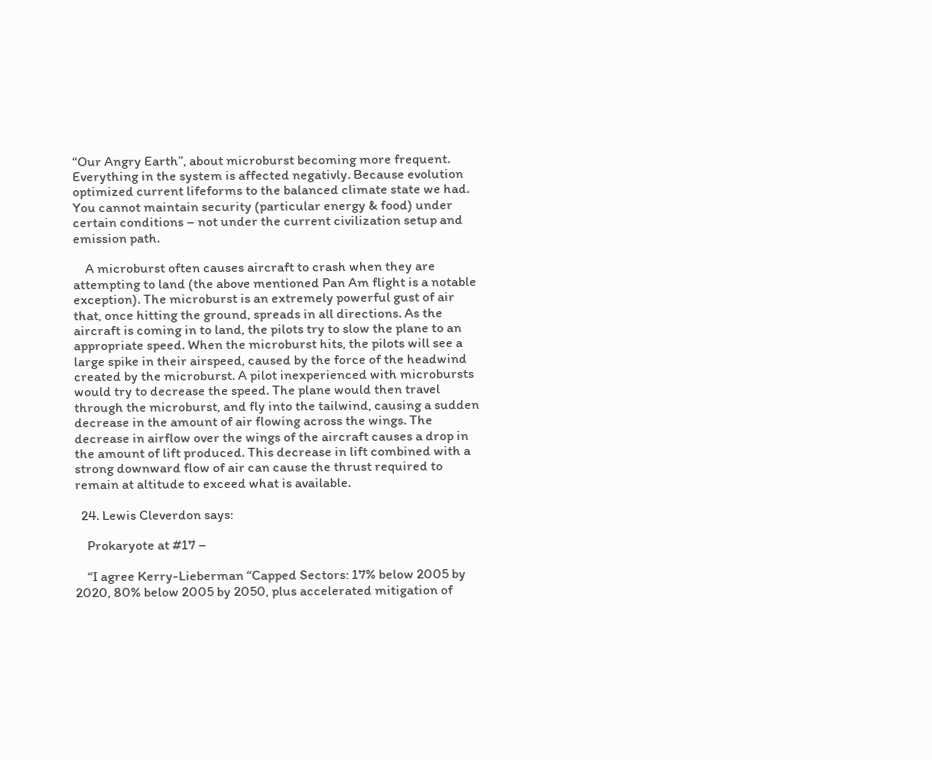“Our Angry Earth”, about microburst becoming more frequent. Everything in the system is affected negativly. Because evolution optimized current lifeforms to the balanced climate state we had. You cannot maintain security (particular energy & food) under certain conditions – not under the current civilization setup and emission path.

    A microburst often causes aircraft to crash when they are attempting to land (the above mentioned Pan Am flight is a notable exception). The microburst is an extremely powerful gust of air that, once hitting the ground, spreads in all directions. As the aircraft is coming in to land, the pilots try to slow the plane to an appropriate speed. When the microburst hits, the pilots will see a large spike in their airspeed, caused by the force of the headwind created by the microburst. A pilot inexperienced with microbursts would try to decrease the speed. The plane would then travel through the microburst, and fly into the tailwind, causing a sudden decrease in the amount of air flowing across the wings. The decrease in airflow over the wings of the aircraft causes a drop in the amount of lift produced. This decrease in lift combined with a strong downward flow of air can cause the thrust required to remain at altitude to exceed what is available.

  24. Lewis Cleverdon says:

    Prokaryote at #17 –

    “I agree Kerry-Lieberman “Capped Sectors: 17% below 2005 by 2020, 80% below 2005 by 2050, plus accelerated mitigation of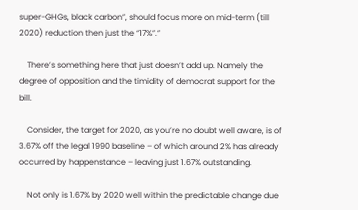super-GHGs, black carbon”, should focus more on mid-term (till 2020) reduction then just the “17%”.”

    There’s something here that just doesn’t add up. Namely the degree of opposition and the timidity of democrat support for the bill.

    Consider, the target for 2020, as you’re no doubt well aware, is of 3.67% off the legal 1990 baseline – of which around 2% has already occurred by happenstance – leaving just 1.67% outstanding.

    Not only is 1.67% by 2020 well within the predictable change due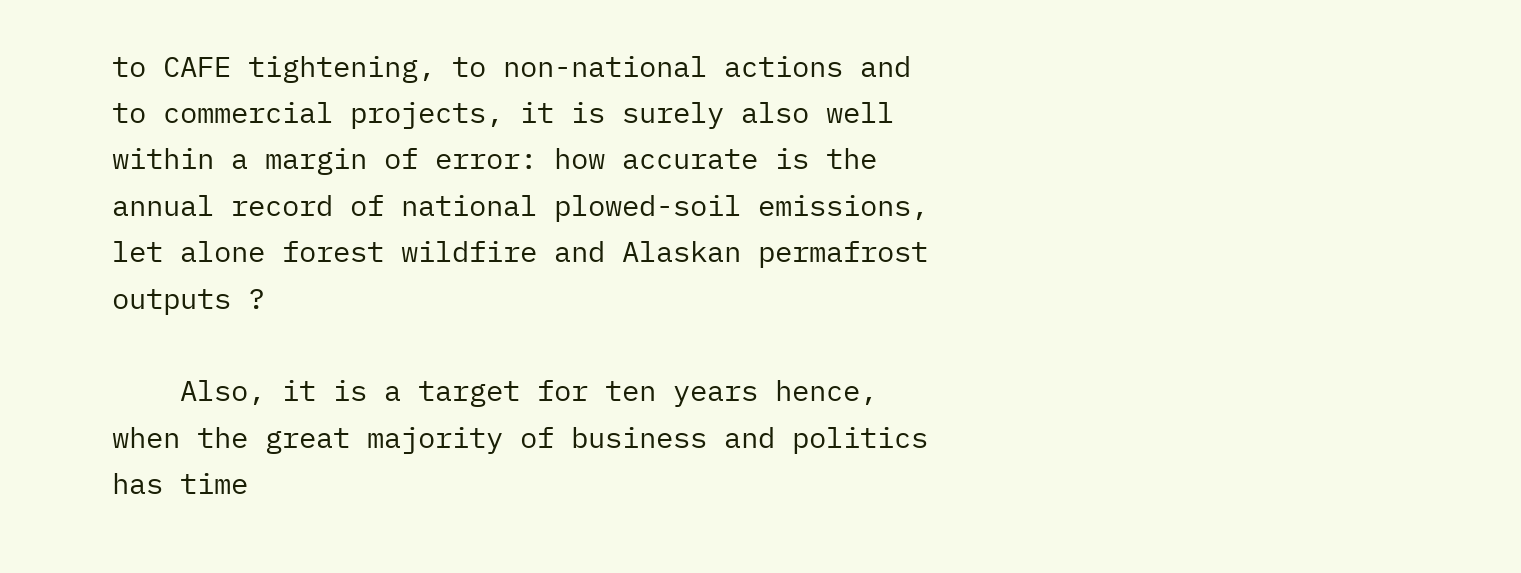to CAFE tightening, to non-national actions and to commercial projects, it is surely also well within a margin of error: how accurate is the annual record of national plowed-soil emissions, let alone forest wildfire and Alaskan permafrost outputs ?

    Also, it is a target for ten years hence, when the great majority of business and politics has time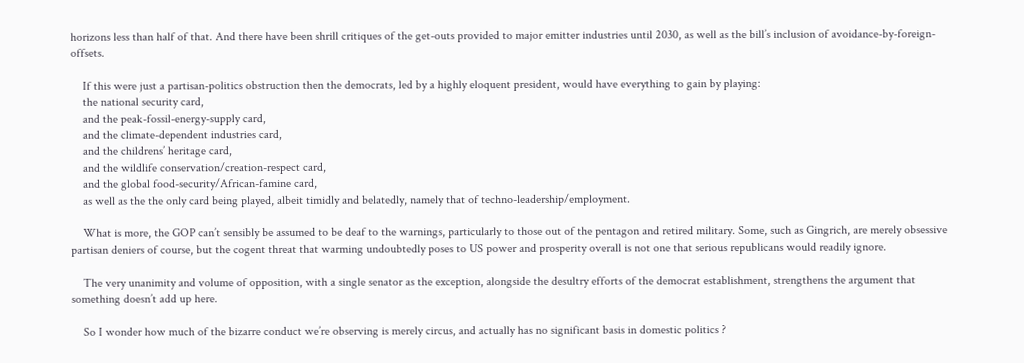horizons less than half of that. And there have been shrill critiques of the get-outs provided to major emitter industries until 2030, as well as the bill’s inclusion of avoidance-by-foreign-offsets.

    If this were just a partisan-politics obstruction then the democrats, led by a highly eloquent president, would have everything to gain by playing:
    the national security card,
    and the peak-fossil-energy-supply card,
    and the climate-dependent industries card,
    and the childrens’ heritage card,
    and the wildlife conservation/creation-respect card,
    and the global food-security/African-famine card,
    as well as the the only card being played, albeit timidly and belatedly, namely that of techno-leadership/employment.

    What is more, the GOP can’t sensibly be assumed to be deaf to the warnings, particularly to those out of the pentagon and retired military. Some, such as Gingrich, are merely obsessive partisan deniers of course, but the cogent threat that warming undoubtedly poses to US power and prosperity overall is not one that serious republicans would readily ignore.

    The very unanimity and volume of opposition, with a single senator as the exception, alongside the desultry efforts of the democrat establishment, strengthens the argument that something doesn’t add up here.

    So I wonder how much of the bizarre conduct we’re observing is merely circus, and actually has no significant basis in domestic politics ?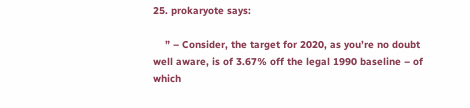25. prokaryote says:

    ” – Consider, the target for 2020, as you’re no doubt well aware, is of 3.67% off the legal 1990 baseline – of which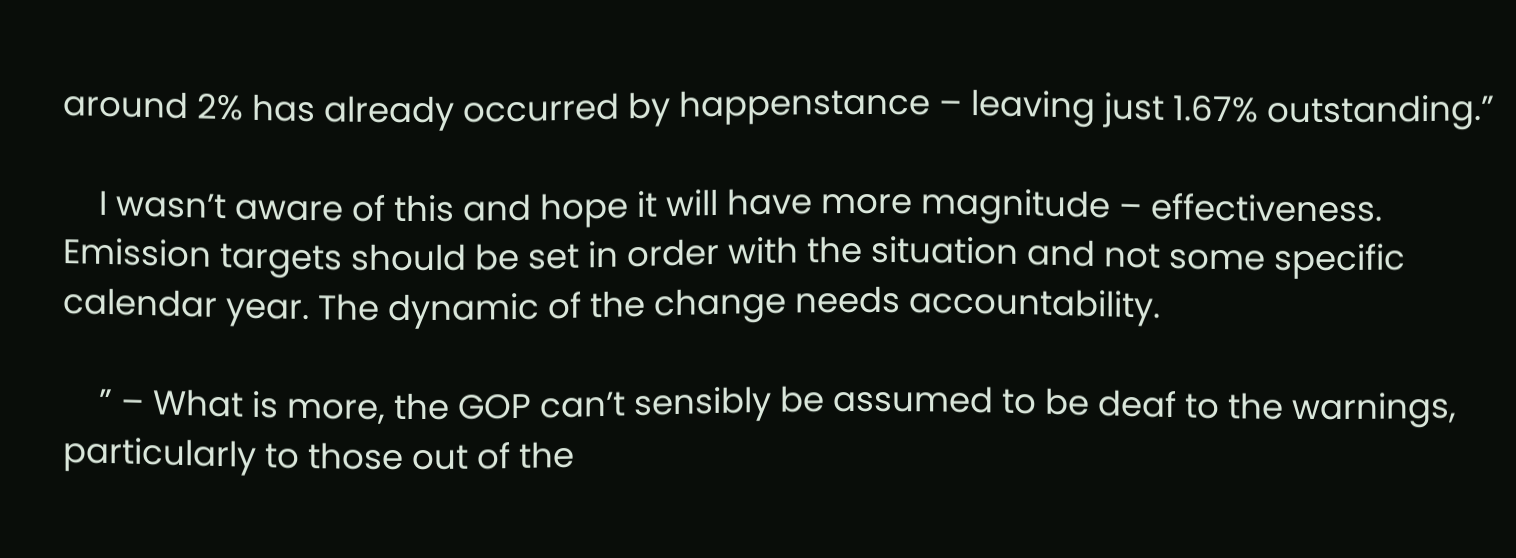around 2% has already occurred by happenstance – leaving just 1.67% outstanding.”

    I wasn’t aware of this and hope it will have more magnitude – effectiveness. Emission targets should be set in order with the situation and not some specific calendar year. The dynamic of the change needs accountability.

    ” – What is more, the GOP can’t sensibly be assumed to be deaf to the warnings, particularly to those out of the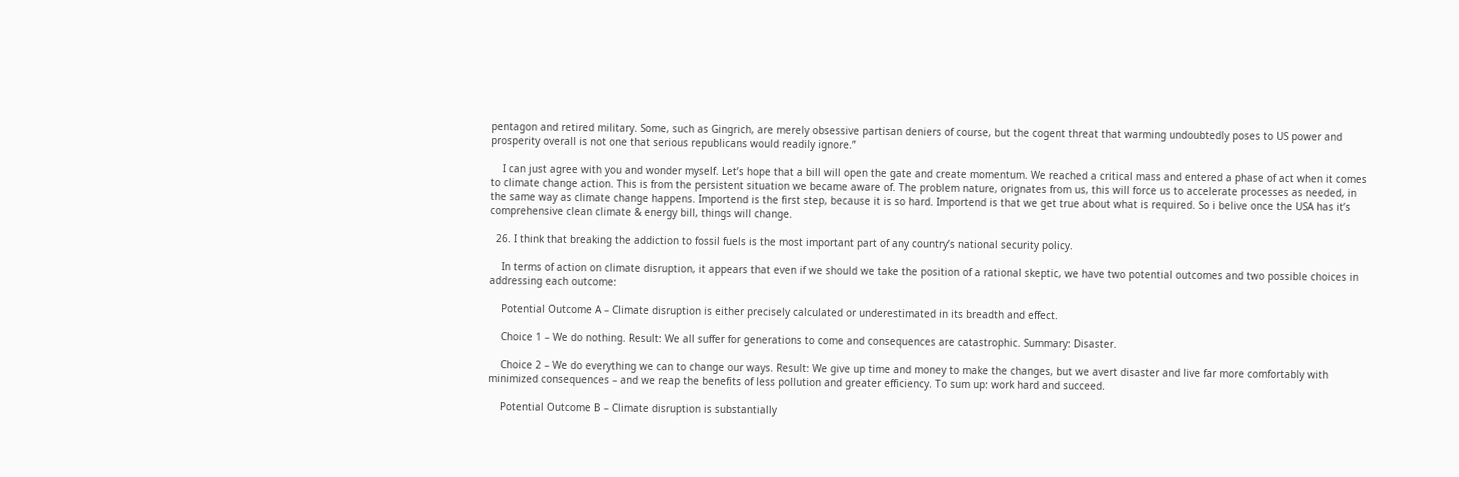pentagon and retired military. Some, such as Gingrich, are merely obsessive partisan deniers of course, but the cogent threat that warming undoubtedly poses to US power and prosperity overall is not one that serious republicans would readily ignore.”

    I can just agree with you and wonder myself. Let’s hope that a bill will open the gate and create momentum. We reached a critical mass and entered a phase of act when it comes to climate change action. This is from the persistent situation we became aware of. The problem nature, orignates from us, this will force us to accelerate processes as needed, in the same way as climate change happens. Importend is the first step, because it is so hard. Importend is that we get true about what is required. So i belive once the USA has it’s comprehensive clean climate & energy bill, things will change.

  26. I think that breaking the addiction to fossil fuels is the most important part of any country’s national security policy.

    In terms of action on climate disruption, it appears that even if we should we take the position of a rational skeptic, we have two potential outcomes and two possible choices in addressing each outcome:

    Potential Outcome A – Climate disruption is either precisely calculated or underestimated in its breadth and effect.

    Choice 1 – We do nothing. Result: We all suffer for generations to come and consequences are catastrophic. Summary: Disaster.

    Choice 2 – We do everything we can to change our ways. Result: We give up time and money to make the changes, but we avert disaster and live far more comfortably with minimized consequences – and we reap the benefits of less pollution and greater efficiency. To sum up: work hard and succeed.

    Potential Outcome B – Climate disruption is substantially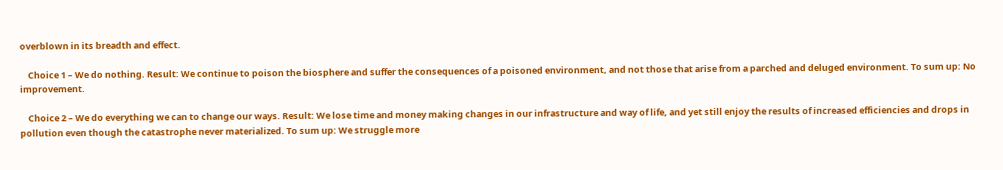overblown in its breadth and effect.

    Choice 1 – We do nothing. Result: We continue to poison the biosphere and suffer the consequences of a poisoned environment, and not those that arise from a parched and deluged environment. To sum up: No improvement.

    Choice 2 – We do everything we can to change our ways. Result: We lose time and money making changes in our infrastructure and way of life, and yet still enjoy the results of increased efficiencies and drops in pollution even though the catastrophe never materialized. To sum up: We struggle more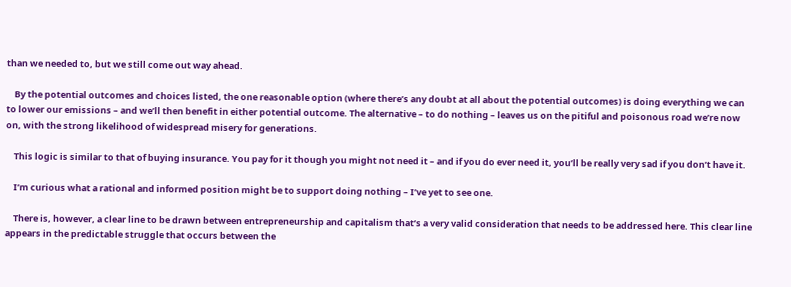than we needed to, but we still come out way ahead.

    By the potential outcomes and choices listed, the one reasonable option (where there’s any doubt at all about the potential outcomes) is doing everything we can to lower our emissions – and we’ll then benefit in either potential outcome. The alternative – to do nothing – leaves us on the pitiful and poisonous road we’re now on, with the strong likelihood of widespread misery for generations.

    This logic is similar to that of buying insurance. You pay for it though you might not need it – and if you do ever need it, you’ll be really very sad if you don’t have it.

    I’m curious what a rational and informed position might be to support doing nothing – I’ve yet to see one.

    There is, however, a clear line to be drawn between entrepreneurship and capitalism that’s a very valid consideration that needs to be addressed here. This clear line appears in the predictable struggle that occurs between the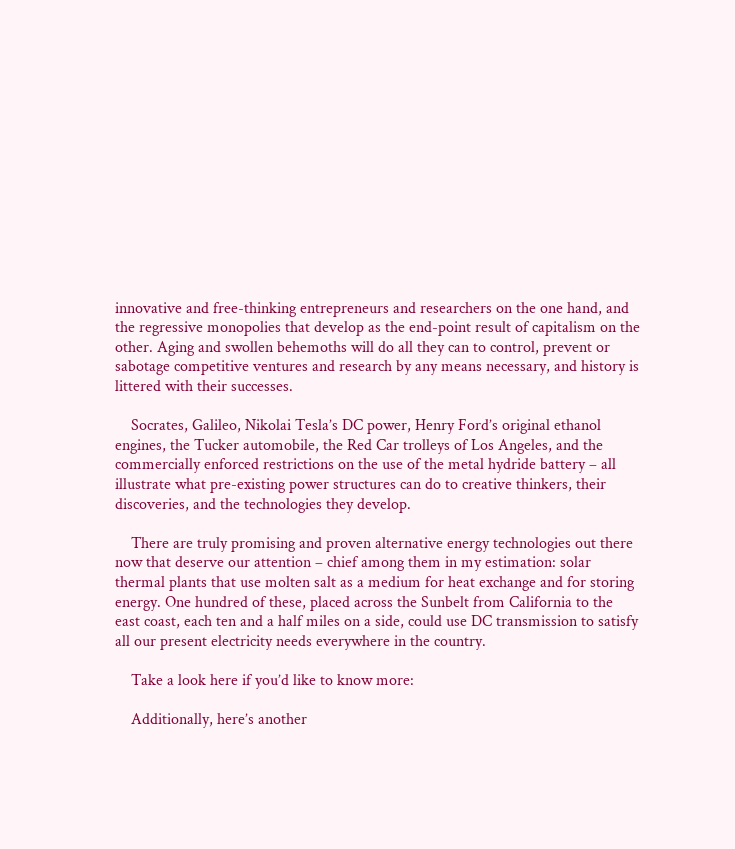innovative and free-thinking entrepreneurs and researchers on the one hand, and the regressive monopolies that develop as the end-point result of capitalism on the other. Aging and swollen behemoths will do all they can to control, prevent or sabotage competitive ventures and research by any means necessary, and history is littered with their successes.

    Socrates, Galileo, Nikolai Tesla’s DC power, Henry Ford’s original ethanol engines, the Tucker automobile, the Red Car trolleys of Los Angeles, and the commercially enforced restrictions on the use of the metal hydride battery – all illustrate what pre-existing power structures can do to creative thinkers, their discoveries, and the technologies they develop.

    There are truly promising and proven alternative energy technologies out there now that deserve our attention – chief among them in my estimation: solar thermal plants that use molten salt as a medium for heat exchange and for storing energy. One hundred of these, placed across the Sunbelt from California to the east coast, each ten and a half miles on a side, could use DC transmission to satisfy all our present electricity needs everywhere in the country.

    Take a look here if you’d like to know more:

    Additionally, here’s another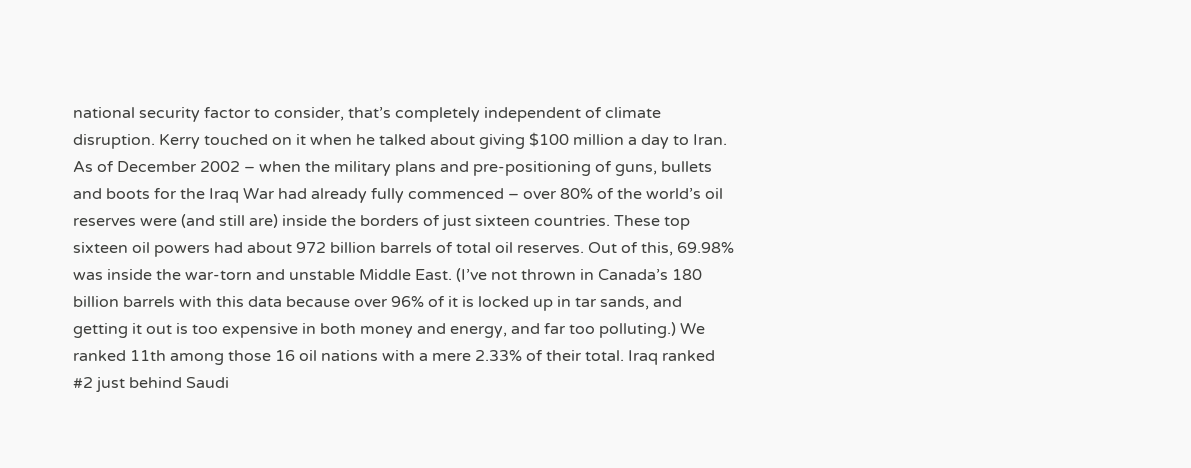national security factor to consider, that’s completely independent of climate disruption. Kerry touched on it when he talked about giving $100 million a day to Iran. As of December 2002 – when the military plans and pre-positioning of guns, bullets and boots for the Iraq War had already fully commenced – over 80% of the world’s oil reserves were (and still are) inside the borders of just sixteen countries. These top sixteen oil powers had about 972 billion barrels of total oil reserves. Out of this, 69.98% was inside the war-torn and unstable Middle East. (I’ve not thrown in Canada’s 180 billion barrels with this data because over 96% of it is locked up in tar sands, and getting it out is too expensive in both money and energy, and far too polluting.) We ranked 11th among those 16 oil nations with a mere 2.33% of their total. Iraq ranked #2 just behind Saudi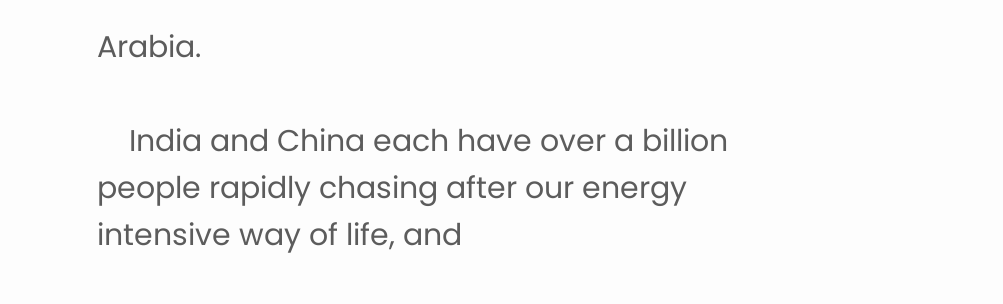Arabia.

    India and China each have over a billion people rapidly chasing after our energy intensive way of life, and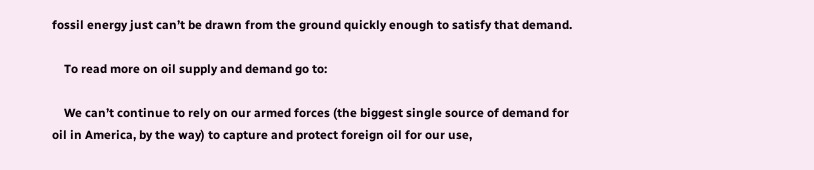fossil energy just can’t be drawn from the ground quickly enough to satisfy that demand.

    To read more on oil supply and demand go to:

    We can’t continue to rely on our armed forces (the biggest single source of demand for oil in America, by the way) to capture and protect foreign oil for our use,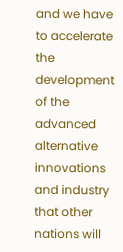and we have to accelerate the development of the advanced alternative innovations and industry that other nations will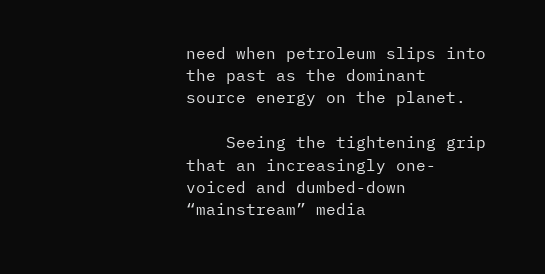need when petroleum slips into the past as the dominant source energy on the planet.

    Seeing the tightening grip that an increasingly one-voiced and dumbed-down “mainstream” media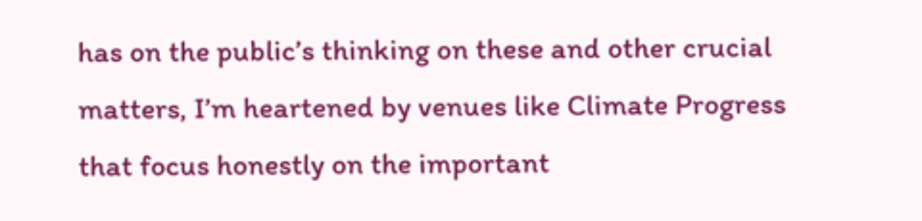has on the public’s thinking on these and other crucial matters, I’m heartened by venues like Climate Progress that focus honestly on the important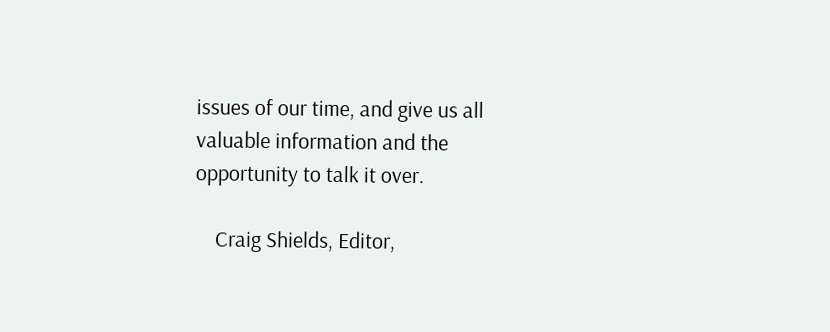issues of our time, and give us all valuable information and the opportunity to talk it over.

    Craig Shields, Editor,